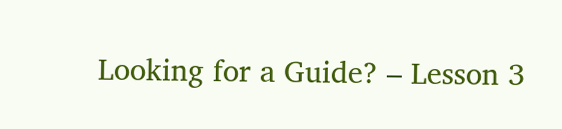Looking for a Guide? – Lesson 3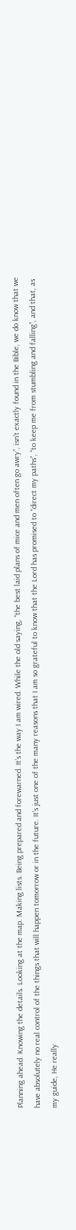Planning ahead. Knowing the details. Looking at the map. Making lists. Being prepared and forewarned. It’s the way I am wired. While the old saying, “the best laid plans of mice and men often go awry”, isn’t exactly found in the Bible, we do know that we have absolutely no real control of the things that will happen tomorrow or in the future. It’s just one of the many reasons that I am so grateful to know that the Lord has promised to “direct my paths”, “to keep me from stumbling and falling”, and that, as my guide, He really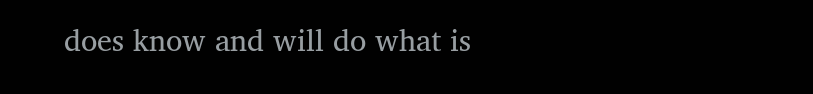does know and will do what is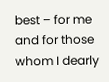best – for me and for those whom I dearly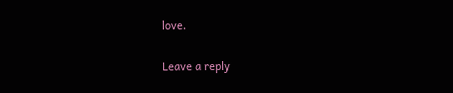love.

Leave a reply